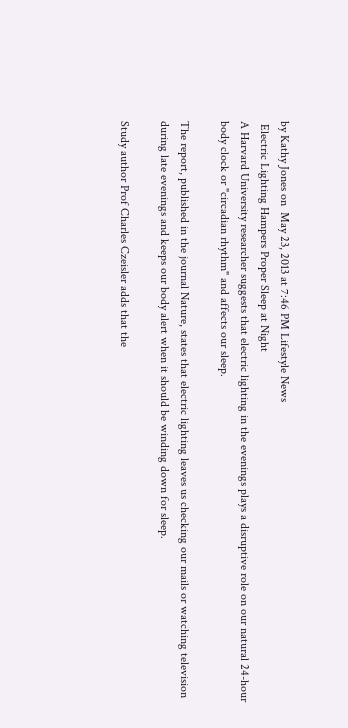by Kathy Jones on  May 23, 2013 at 7:46 PM Lifestyle News
 Electric Lighting Hampers Proper Sleep at Night
A Harvard University researcher suggests that electric lighting in the evenings plays a disruptive role on our natural 24-hour body clock or "circadian rhythm" and affects our sleep.

The report, published in the journal Nature, states that electric lighting leaves us checking our mails or watching television during late evenings and keeps our body alert when it should be winding down for sleep.

Study author Prof Charles Czeisler adds that the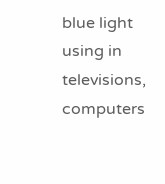blue light using in televisions, computers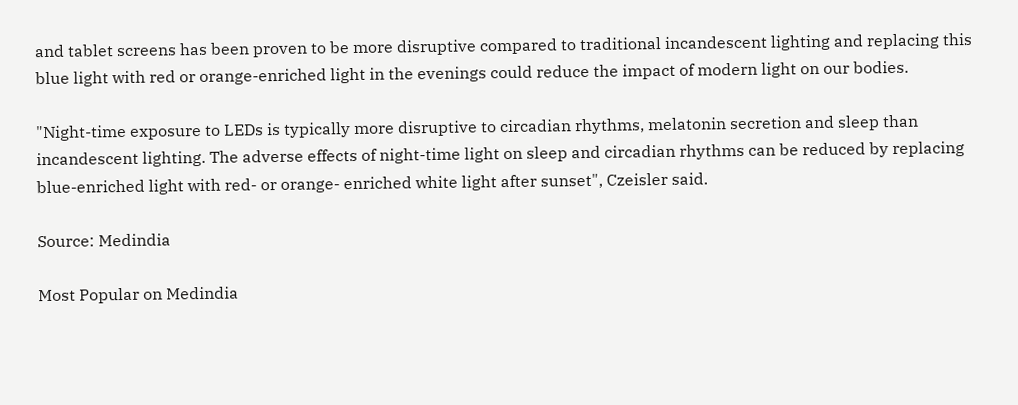and tablet screens has been proven to be more disruptive compared to traditional incandescent lighting and replacing this blue light with red or orange-enriched light in the evenings could reduce the impact of modern light on our bodies.

"Night-time exposure to LEDs is typically more disruptive to circadian rhythms, melatonin secretion and sleep than incandescent lighting. The adverse effects of night-time light on sleep and circadian rhythms can be reduced by replacing blue-enriched light with red- or orange- enriched white light after sunset", Czeisler said.

Source: Medindia

Most Popular on Medindia